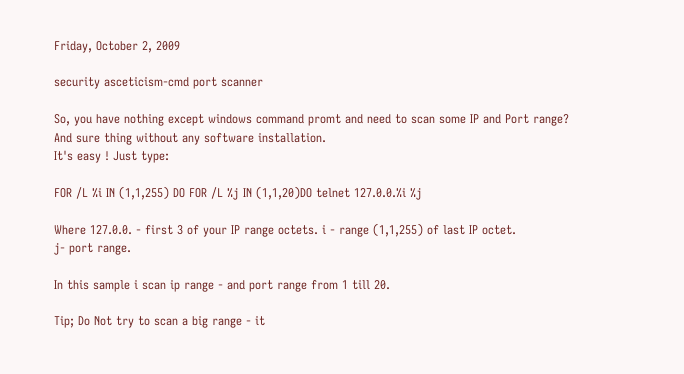Friday, October 2, 2009

security asceticism-cmd port scanner

So, you have nothing except windows command promt and need to scan some IP and Port range?
And sure thing without any software installation.
It's easy ! Just type:

FOR /L %i IN (1,1,255) DO FOR /L %j IN (1,1,20)DO telnet 127.0.0.%i %j

Where 127.0.0. - first 3 of your IP range octets. i - range (1,1,255) of last IP octet.
j- port range.

In this sample i scan ip range - and port range from 1 till 20.

Tip; Do Not try to scan a big range - it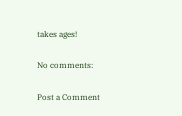takes ages!

No comments:

Post a Comment